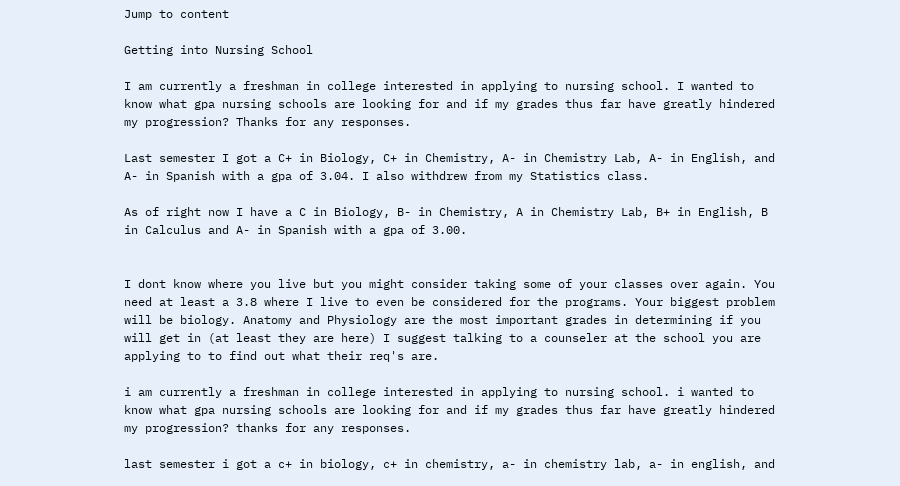Jump to content

Getting into Nursing School

I am currently a freshman in college interested in applying to nursing school. I wanted to know what gpa nursing schools are looking for and if my grades thus far have greatly hindered my progression? Thanks for any responses.

Last semester I got a C+ in Biology, C+ in Chemistry, A- in Chemistry Lab, A- in English, and A- in Spanish with a gpa of 3.04. I also withdrew from my Statistics class.

As of right now I have a C in Biology, B- in Chemistry, A in Chemistry Lab, B+ in English, B in Calculus and A- in Spanish with a gpa of 3.00.


I dont know where you live but you might consider taking some of your classes over again. You need at least a 3.8 where I live to even be considered for the programs. Your biggest problem will be biology. Anatomy and Physiology are the most important grades in determining if you will get in (at least they are here) I suggest talking to a counseler at the school you are applying to to find out what their req's are.

i am currently a freshman in college interested in applying to nursing school. i wanted to know what gpa nursing schools are looking for and if my grades thus far have greatly hindered my progression? thanks for any responses.

last semester i got a c+ in biology, c+ in chemistry, a- in chemistry lab, a- in english, and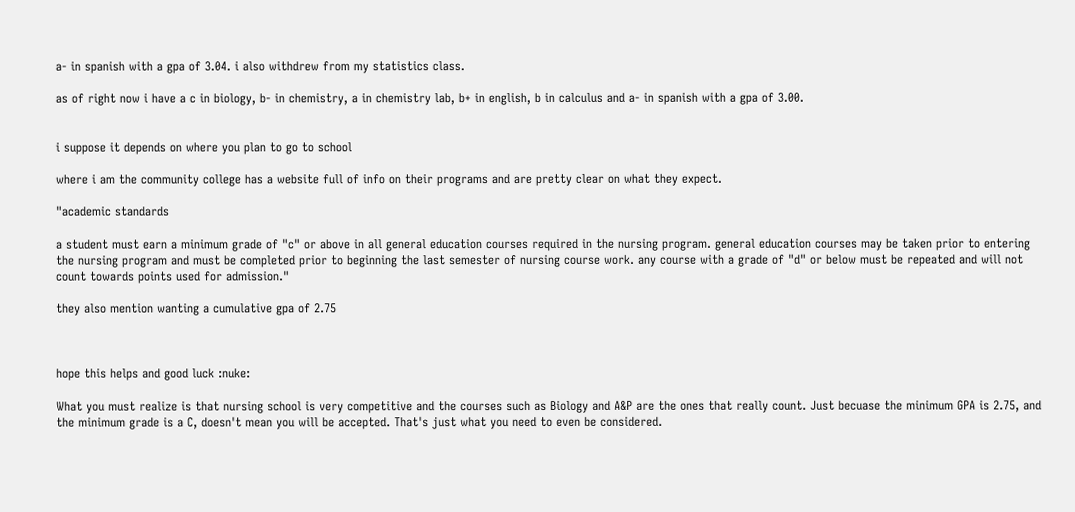a- in spanish with a gpa of 3.04. i also withdrew from my statistics class.

as of right now i have a c in biology, b- in chemistry, a in chemistry lab, b+ in english, b in calculus and a- in spanish with a gpa of 3.00.


i suppose it depends on where you plan to go to school

where i am the community college has a website full of info on their programs and are pretty clear on what they expect.

"academic standards

a student must earn a minimum grade of "c" or above in all general education courses required in the nursing program. general education courses may be taken prior to entering the nursing program and must be completed prior to beginning the last semester of nursing course work. any course with a grade of "d" or below must be repeated and will not count towards points used for admission."

they also mention wanting a cumulative gpa of 2.75



hope this helps and good luck :nuke:

What you must realize is that nursing school is very competitive and the courses such as Biology and A&P are the ones that really count. Just becuase the minimum GPA is 2.75, and the minimum grade is a C, doesn't mean you will be accepted. That's just what you need to even be considered.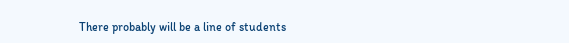There probably will be a line of students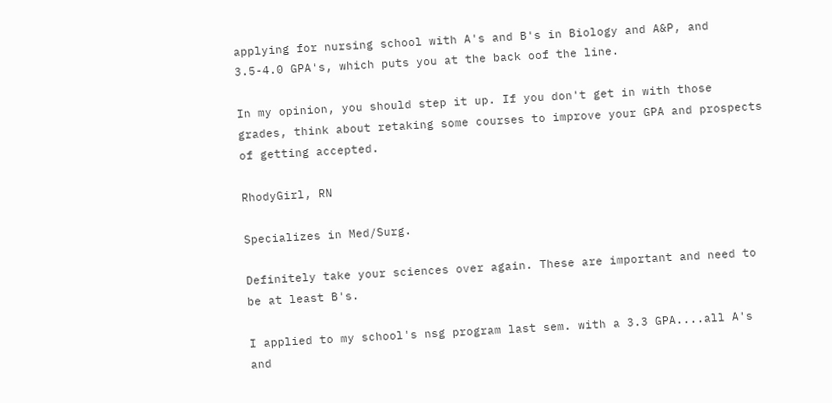applying for nursing school with A's and B's in Biology and A&P, and 3.5-4.0 GPA's, which puts you at the back oof the line.

In my opinion, you should step it up. If you don't get in with those grades, think about retaking some courses to improve your GPA and prospects of getting accepted.

RhodyGirl, RN

Specializes in Med/Surg.

Definitely take your sciences over again. These are important and need to be at least B's.

I applied to my school's nsg program last sem. with a 3.3 GPA....all A's and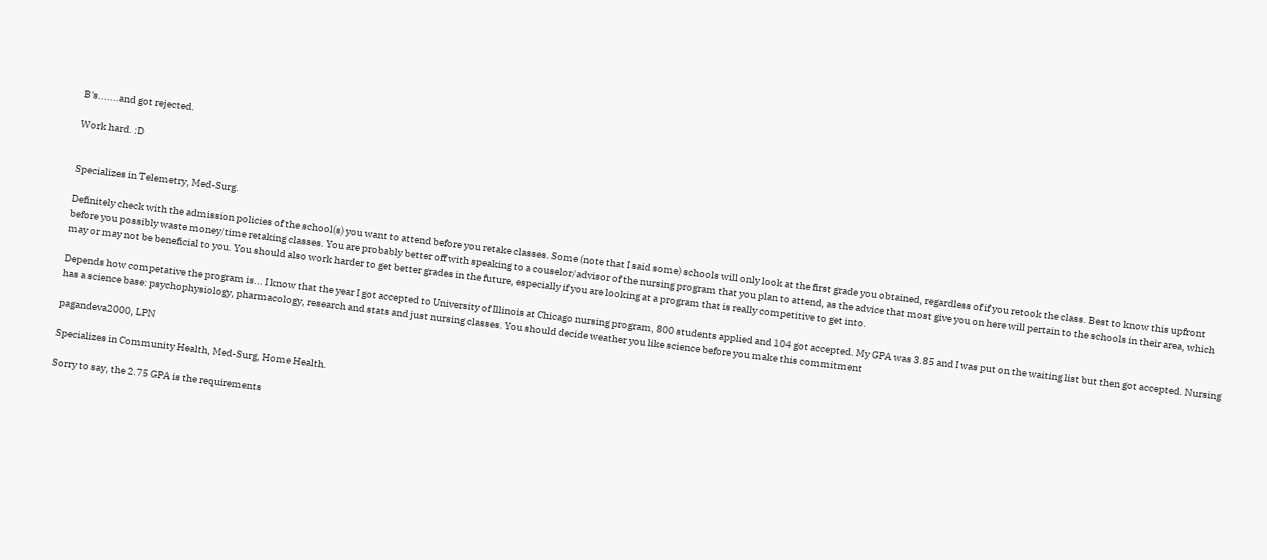B's.......and got rejected.

Work hard. :D


Specializes in Telemetry, Med-Surg.

Definitely check with the admission policies of the school(s) you want to attend before you retake classes. Some (note that I said some) schools will only look at the first grade you obtained, regardless of if you retook the class. Best to know this upfront before you possibly waste money/time retaking classes. You are probably better off with speaking to a couselor/advisor of the nursing program that you plan to attend, as the advice that most give you on here will pertain to the schools in their area, which may or may not be beneficial to you. You should also work harder to get better grades in the future, especially if you are looking at a program that is really competitive to get into.

Depends how competative the program is... I know that the year I got accepted to University of Illinois at Chicago nursing program, 800 students applied and 104 got accepted. My GPA was 3.85 and I was put on the waiting list but then got accepted. Nursing has a science base: psychophysiology, pharmacology, research and stats and just nursing classes. You should decide weather you like science before you make this commitment

pagandeva2000, LPN

Specializes in Community Health, Med-Surg, Home Health.

Sorry to say, the 2.75 GPA is the requirements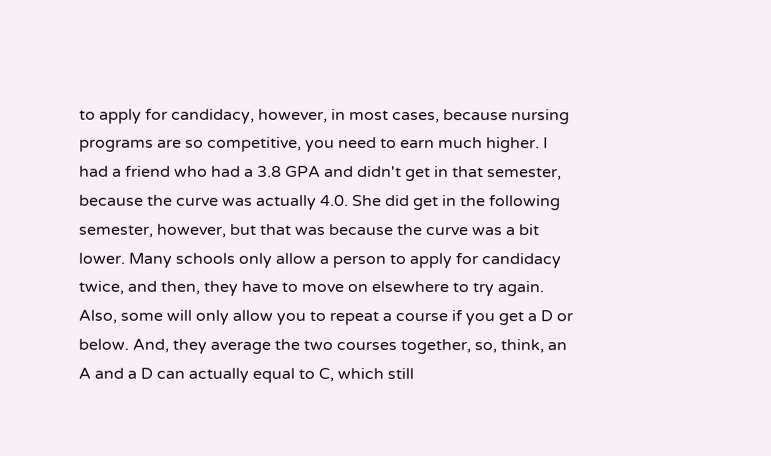to apply for candidacy, however, in most cases, because nursing programs are so competitive, you need to earn much higher. I had a friend who had a 3.8 GPA and didn't get in that semester, because the curve was actually 4.0. She did get in the following semester, however, but that was because the curve was a bit lower. Many schools only allow a person to apply for candidacy twice, and then, they have to move on elsewhere to try again. Also, some will only allow you to repeat a course if you get a D or below. And, they average the two courses together, so, think, an A and a D can actually equal to C, which still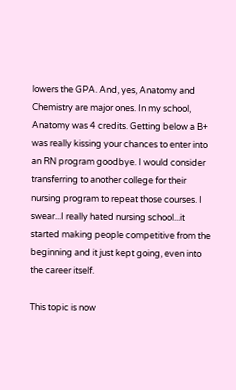lowers the GPA. And, yes, Anatomy and Chemistry are major ones. In my school, Anatomy was 4 credits. Getting below a B+ was really kissing your chances to enter into an RN program goodbye. I would consider transferring to another college for their nursing program to repeat those courses. I swear...I really hated nursing school...it started making people competitive from the beginning and it just kept going, even into the career itself.

This topic is now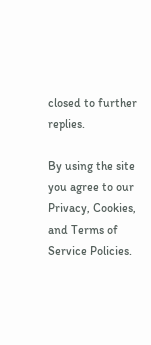closed to further replies.

By using the site you agree to our Privacy, Cookies, and Terms of Service Policies.